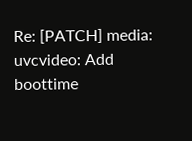Re: [PATCH] media: uvcvideo: Add boottime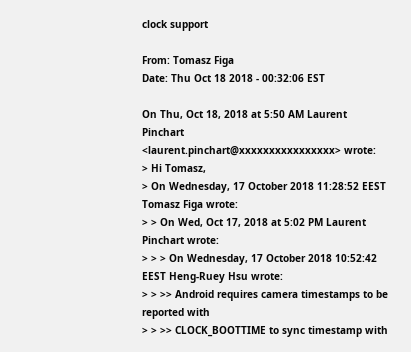clock support

From: Tomasz Figa
Date: Thu Oct 18 2018 - 00:32:06 EST

On Thu, Oct 18, 2018 at 5:50 AM Laurent Pinchart
<laurent.pinchart@xxxxxxxxxxxxxxxx> wrote:
> Hi Tomasz,
> On Wednesday, 17 October 2018 11:28:52 EEST Tomasz Figa wrote:
> > On Wed, Oct 17, 2018 at 5:02 PM Laurent Pinchart wrote:
> > > On Wednesday, 17 October 2018 10:52:42 EEST Heng-Ruey Hsu wrote:
> > >> Android requires camera timestamps to be reported with
> > >> CLOCK_BOOTTIME to sync timestamp with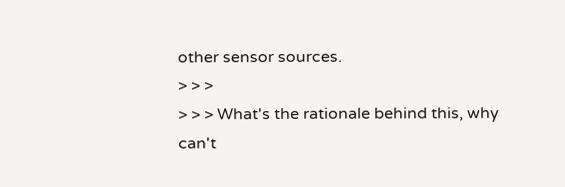other sensor sources.
> > >
> > > What's the rationale behind this, why can't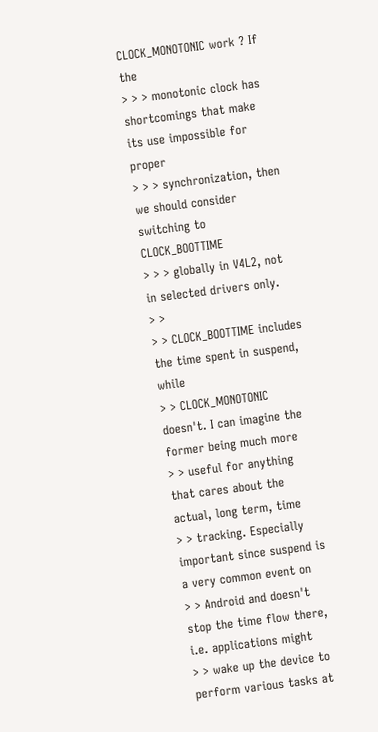CLOCK_MONOTONIC work ? If the
> > > monotonic clock has shortcomings that make its use impossible for proper
> > > synchronization, then we should consider switching to CLOCK_BOOTTIME
> > > globally in V4L2, not in selected drivers only.
> >
> > CLOCK_BOOTTIME includes the time spent in suspend, while
> > CLOCK_MONOTONIC doesn't. I can imagine the former being much more
> > useful for anything that cares about the actual, long term, time
> > tracking. Especially important since suspend is a very common event on
> > Android and doesn't stop the time flow there, i.e. applications might
> > wake up the device to perform various tasks at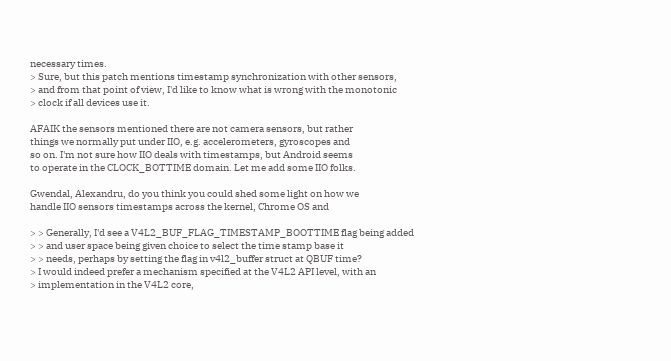necessary times.
> Sure, but this patch mentions timestamp synchronization with other sensors,
> and from that point of view, I'd like to know what is wrong with the monotonic
> clock if all devices use it.

AFAIK the sensors mentioned there are not camera sensors, but rather
things we normally put under IIO, e.g. accelerometers, gyroscopes and
so on. I'm not sure how IIO deals with timestamps, but Android seems
to operate in the CLOCK_BOTTIME domain. Let me add some IIO folks.

Gwendal, Alexandru, do you think you could shed some light on how we
handle IIO sensors timestamps across the kernel, Chrome OS and

> > Generally, I'd see a V4L2_BUF_FLAG_TIMESTAMP_BOOTTIME flag being added
> > and user space being given choice to select the time stamp base it
> > needs, perhaps by setting the flag in v4l2_buffer struct at QBUF time?
> I would indeed prefer a mechanism specified at the V4L2 API level, with an
> implementation in the V4L2 core,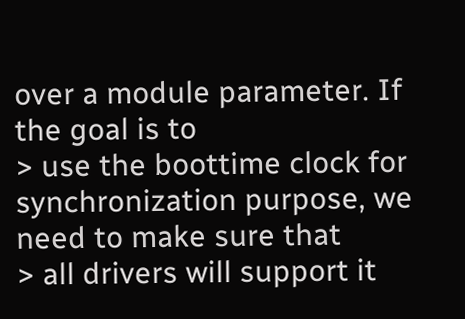over a module parameter. If the goal is to
> use the boottime clock for synchronization purpose, we need to make sure that
> all drivers will support it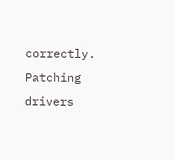correctly. Patching drivers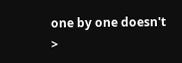one by one doesn't
>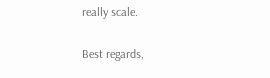really scale.


Best regards,